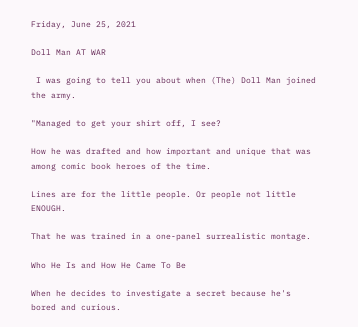Friday, June 25, 2021

Doll Man AT WAR

 I was going to tell you about when (The) Doll Man joined the army.

"Managed to get your shirt off, I see?

How he was drafted and how important and unique that was among comic book heroes of the time.

Lines are for the little people. Or people not little ENOUGH.

That he was trained in a one-panel surrealistic montage.

Who He Is and How He Came To Be

When he decides to investigate a secret because he's bored and curious.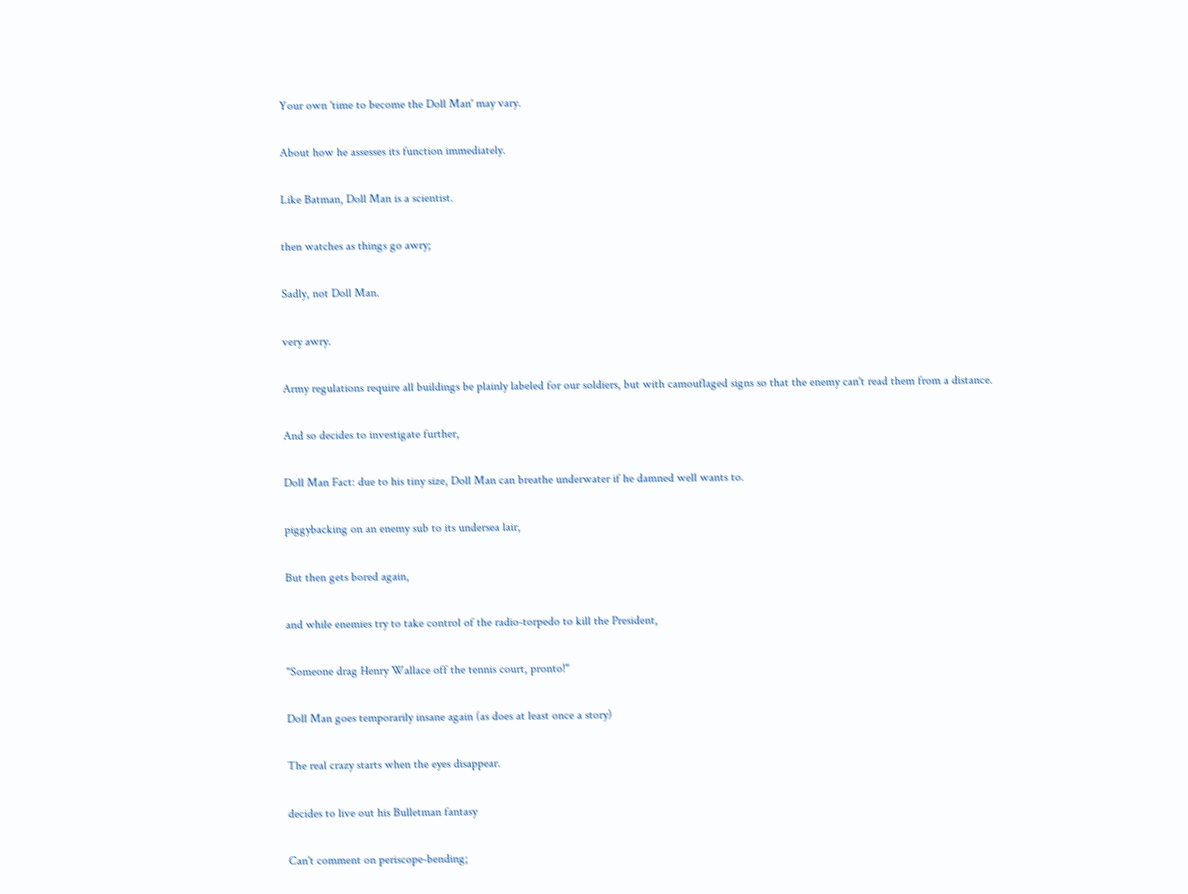Your own 'time to become the Doll Man' may vary.

About how he assesses its function immediately.

Like Batman, Doll Man is a scientist.

then watches as things go awry;

Sadly, not Doll Man.

very awry.

Army regulations require all buildings be plainly labeled for our soldiers, but with camouflaged signs so that the enemy can't read them from a distance.

And so decides to investigate further,

Doll Man Fact: due to his tiny size, Doll Man can breathe underwater if he damned well wants to.

piggybacking on an enemy sub to its undersea lair,

But then gets bored again,

and while enemies try to take control of the radio-torpedo to kill the President,

"Someone drag Henry Wallace off the tennis court, pronto!"

Doll Man goes temporarily insane again (as does at least once a story)

The real crazy starts when the eyes disappear.

decides to live out his Bulletman fantasy

Can't comment on periscope-bending;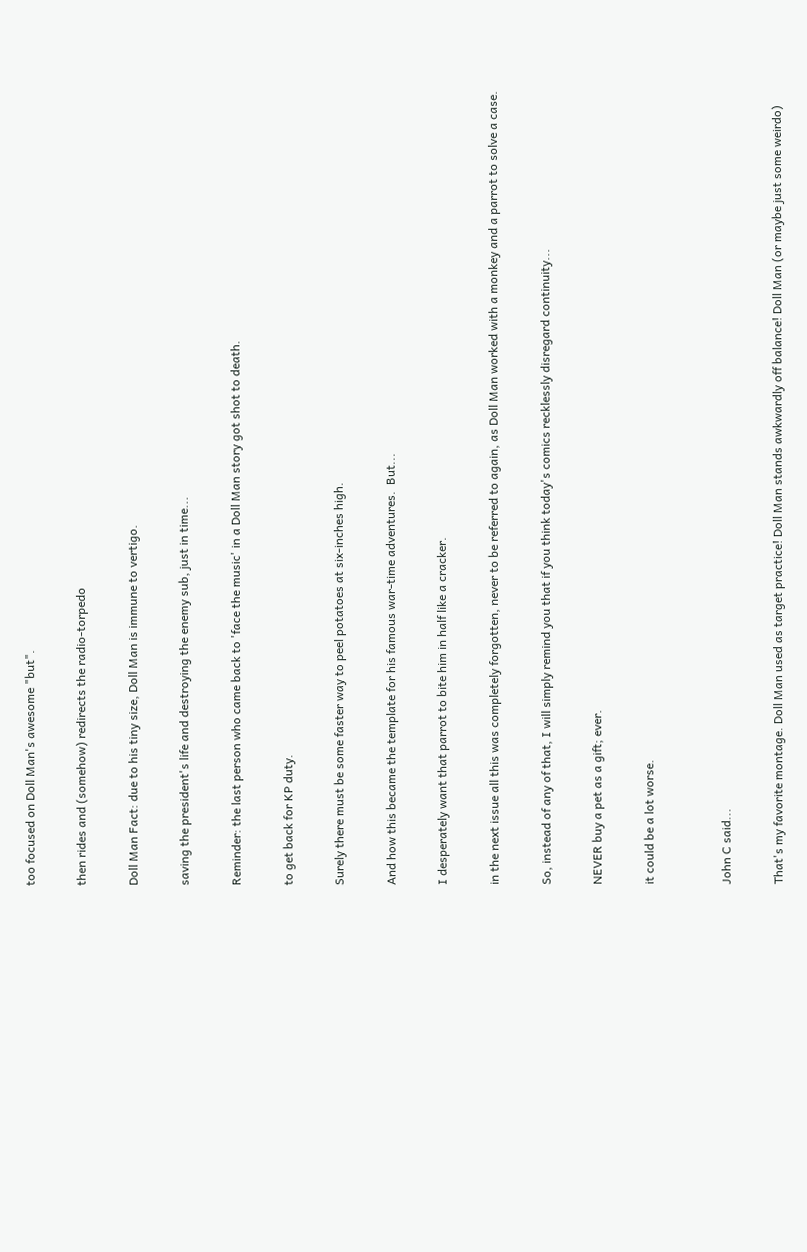too focused on Doll Man's awesome "but".

then rides and (somehow) redirects the radio-torpedo

Doll Man Fact: due to his tiny size, Doll Man is immune to vertigo.

saving the president's life and destroying the enemy sub, just in time...

Reminder: the last person who came back to 'face the music' in a Doll Man story got shot to death.

to get back for KP duty.

Surely there must be some faster way to peel potatoes at six-inches high.

And how this became the template for his famous war-time adventures.  But...

I desperately want that parrot to bite him in half like a cracker.

in the next issue all this was completely forgotten, never to be referred to again, as Doll Man worked with a monkey and a parrot to solve a case.

So, instead of any of that, I will simply remind you that if you think today's comics recklessly disregard continuity...

NEVER buy a pet as a gift; ever.

it could be a lot worse.


John C said...

That's my favorite montage. Doll Man used as target practice! Doll Man stands awkwardly off balance! Doll Man (or maybe just some weirdo)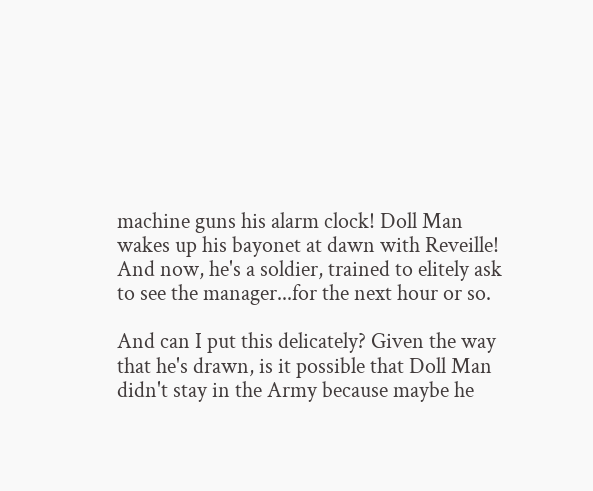machine guns his alarm clock! Doll Man wakes up his bayonet at dawn with Reveille! And now, he's a soldier, trained to elitely ask to see the manager...for the next hour or so.

And can I put this delicately? Given the way that he's drawn, is it possible that Doll Man didn't stay in the Army because maybe he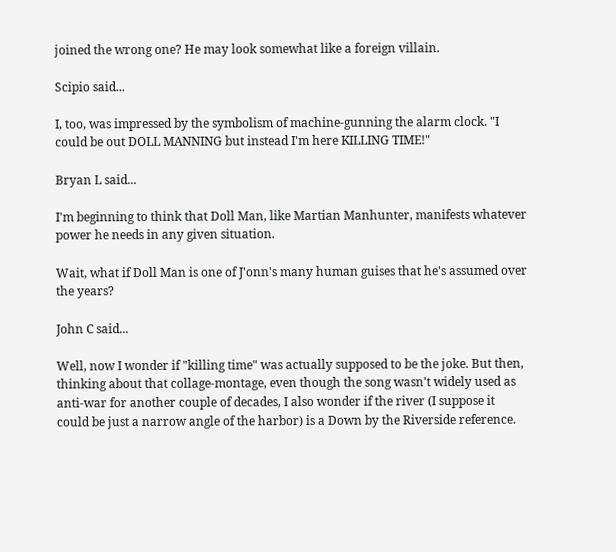joined the wrong one? He may look somewhat like a foreign villain.

Scipio said...

I, too, was impressed by the symbolism of machine-gunning the alarm clock. "I could be out DOLL MANNING but instead I'm here KILLING TIME!"

Bryan L said...

I'm beginning to think that Doll Man, like Martian Manhunter, manifests whatever power he needs in any given situation.

Wait, what if Doll Man is one of J'onn's many human guises that he's assumed over the years?

John C said...

Well, now I wonder if "killing time" was actually supposed to be the joke. But then, thinking about that collage-montage, even though the song wasn't widely used as anti-war for another couple of decades, I also wonder if the river (I suppose it could be just a narrow angle of the harbor) is a Down by the Riverside reference.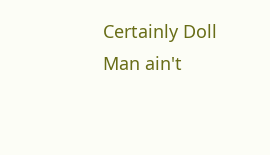Certainly Doll Man ain't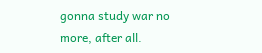gonna study war no more, after all.